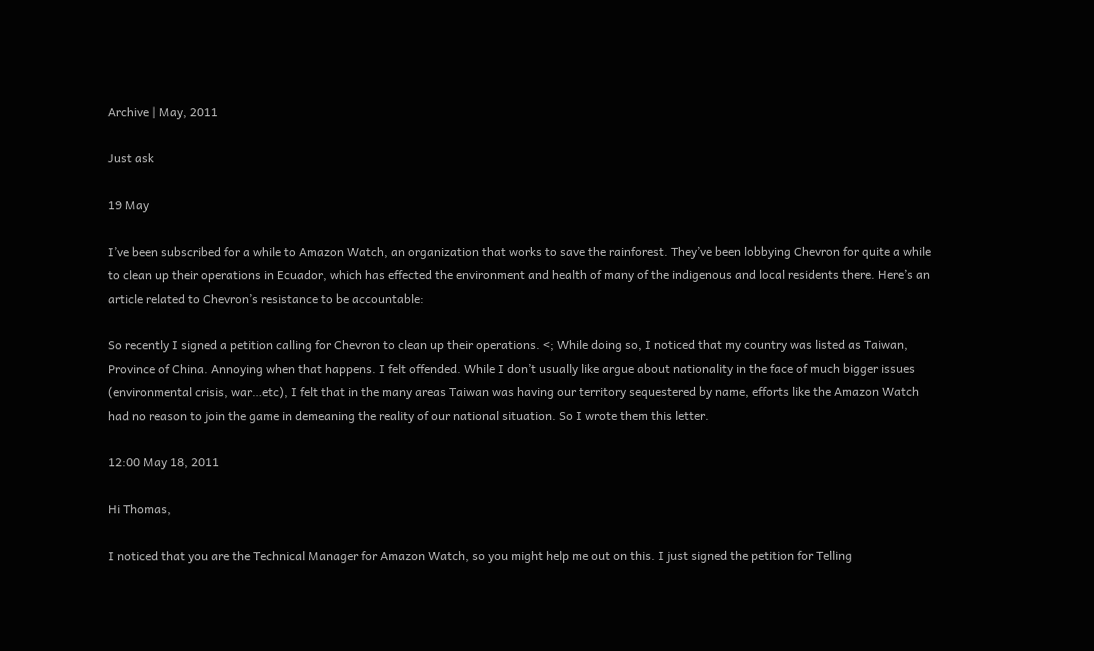Archive | May, 2011

Just ask

19 May

I’ve been subscribed for a while to Amazon Watch, an organization that works to save the rainforest. They’ve been lobbying Chevron for quite a while to clean up their operations in Ecuador, which has effected the environment and health of many of the indigenous and local residents there. Here’s an article related to Chevron’s resistance to be accountable:

So recently I signed a petition calling for Chevron to clean up their operations. <; While doing so, I noticed that my country was listed as Taiwan, Province of China. Annoying when that happens. I felt offended. While I don’t usually like argue about nationality in the face of much bigger issues (environmental crisis, war…etc), I felt that in the many areas Taiwan was having our territory sequestered by name, efforts like the Amazon Watch had no reason to join the game in demeaning the reality of our national situation. So I wrote them this letter.

12:00 May 18, 2011

Hi Thomas,

I noticed that you are the Technical Manager for Amazon Watch, so you might help me out on this. I just signed the petition for Telling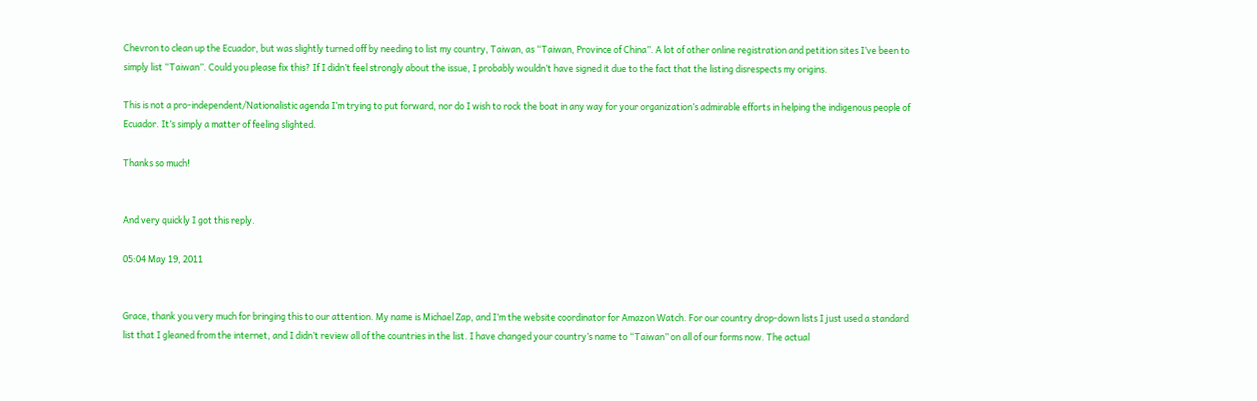Chevron to clean up the Ecuador, but was slightly turned off by needing to list my country, Taiwan, as “Taiwan, Province of China”. A lot of other online registration and petition sites I’ve been to simply list “Taiwan”. Could you please fix this? If I didn’t feel strongly about the issue, I probably wouldn’t have signed it due to the fact that the listing disrespects my origins.

This is not a pro-independent/Nationalistic agenda I’m trying to put forward, nor do I wish to rock the boat in any way for your organization’s admirable efforts in helping the indigenous people of Ecuador. It’s simply a matter of feeling slighted.

Thanks so much!


And very quickly I got this reply.

05:04 May 19, 2011


Grace, thank you very much for bringing this to our attention. My name is Michael Zap, and I’m the website coordinator for Amazon Watch. For our country drop-down lists I just used a standard list that I gleaned from the internet, and I didn’t review all of the countries in the list. I have changed your country’s name to “Taiwan” on all of our forms now. The actual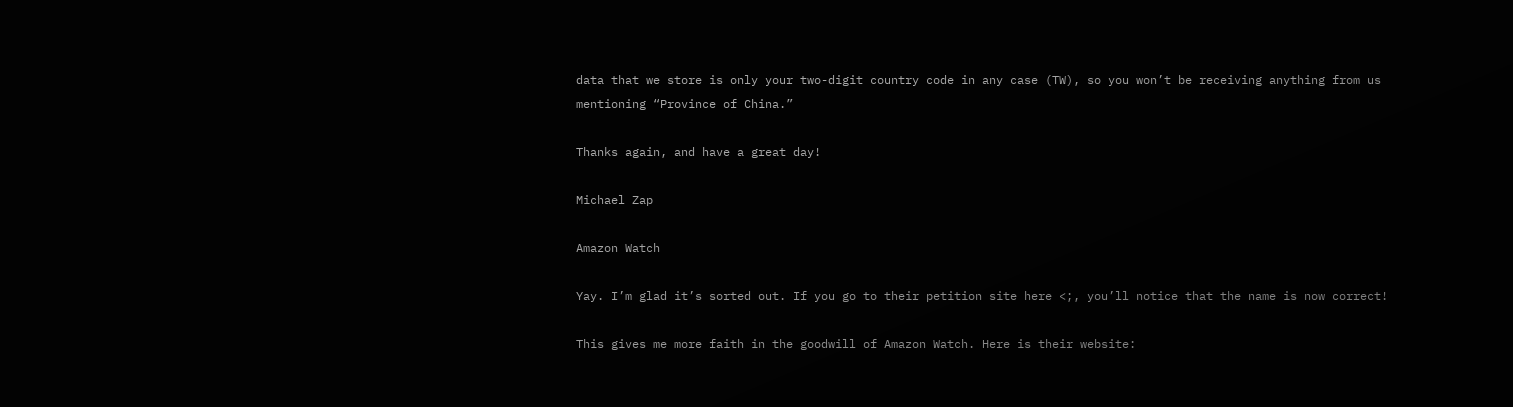data that we store is only your two-digit country code in any case (TW), so you won’t be receiving anything from us mentioning “Province of China.”

Thanks again, and have a great day!

Michael Zap

Amazon Watch

Yay. I’m glad it’s sorted out. If you go to their petition site here <;, you’ll notice that the name is now correct!

This gives me more faith in the goodwill of Amazon Watch. Here is their website: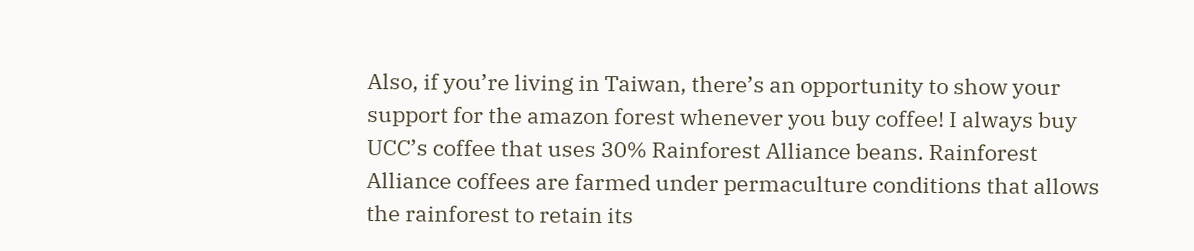Also, if you’re living in Taiwan, there’s an opportunity to show your support for the amazon forest whenever you buy coffee! I always buy UCC’s coffee that uses 30% Rainforest Alliance beans. Rainforest Alliance coffees are farmed under permaculture conditions that allows the rainforest to retain its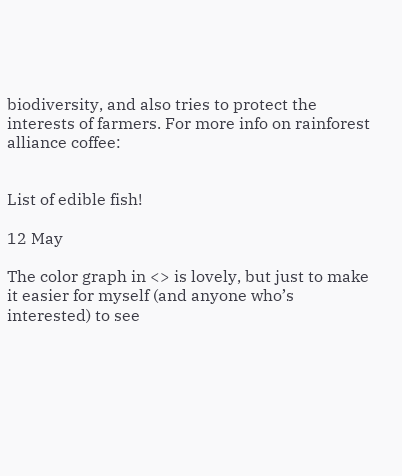biodiversity, and also tries to protect the interests of farmers. For more info on rainforest alliance coffee:


List of edible fish!

12 May

The color graph in <> is lovely, but just to make it easier for myself (and anyone who’s interested) to see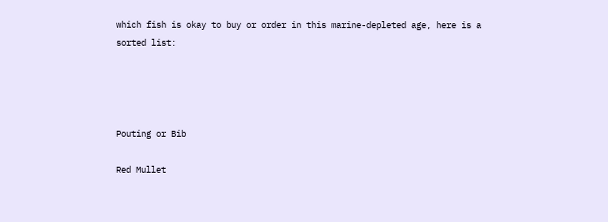which fish is okay to buy or order in this marine-depleted age, here is a sorted list:




Pouting or Bib

Red Mullet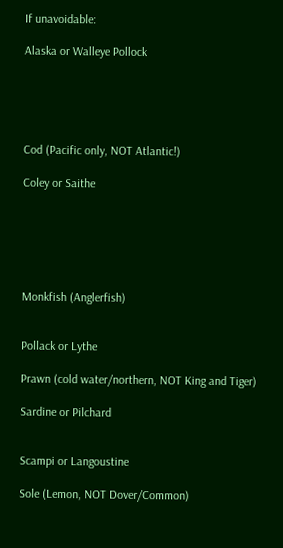If unavoidable:

Alaska or Walleye Pollock





Cod (Pacific only, NOT Atlantic!)

Coley or Saithe






Monkfish (Anglerfish)


Pollack or Lythe

Prawn (cold water/northern, NOT King and Tiger)

Sardine or Pilchard


Scampi or Langoustine

Sole (Lemon, NOT Dover/Common)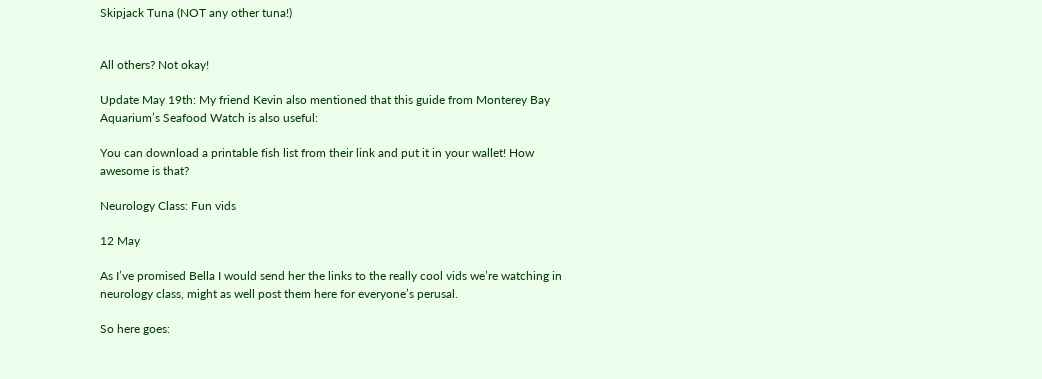Skipjack Tuna (NOT any other tuna!)


All others? Not okay!

Update May 19th: My friend Kevin also mentioned that this guide from Monterey Bay Aquarium’s Seafood Watch is also useful:

You can download a printable fish list from their link and put it in your wallet! How awesome is that?

Neurology Class: Fun vids

12 May

As I’ve promised Bella I would send her the links to the really cool vids we’re watching in neurology class, might as well post them here for everyone’s perusal.

So here goes: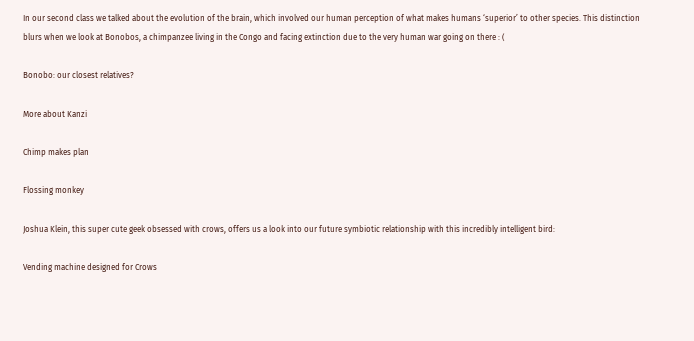In our second class we talked about the evolution of the brain, which involved our human perception of what makes humans ‘superior’ to other species. This distinction blurs when we look at Bonobos, a chimpanzee living in the Congo and facing extinction due to the very human war going on there : (

Bonobo: our closest relatives?

More about Kanzi

Chimp makes plan

Flossing monkey

Joshua Klein, this super cute geek obsessed with crows, offers us a look into our future symbiotic relationship with this incredibly intelligent bird:

Vending machine designed for Crows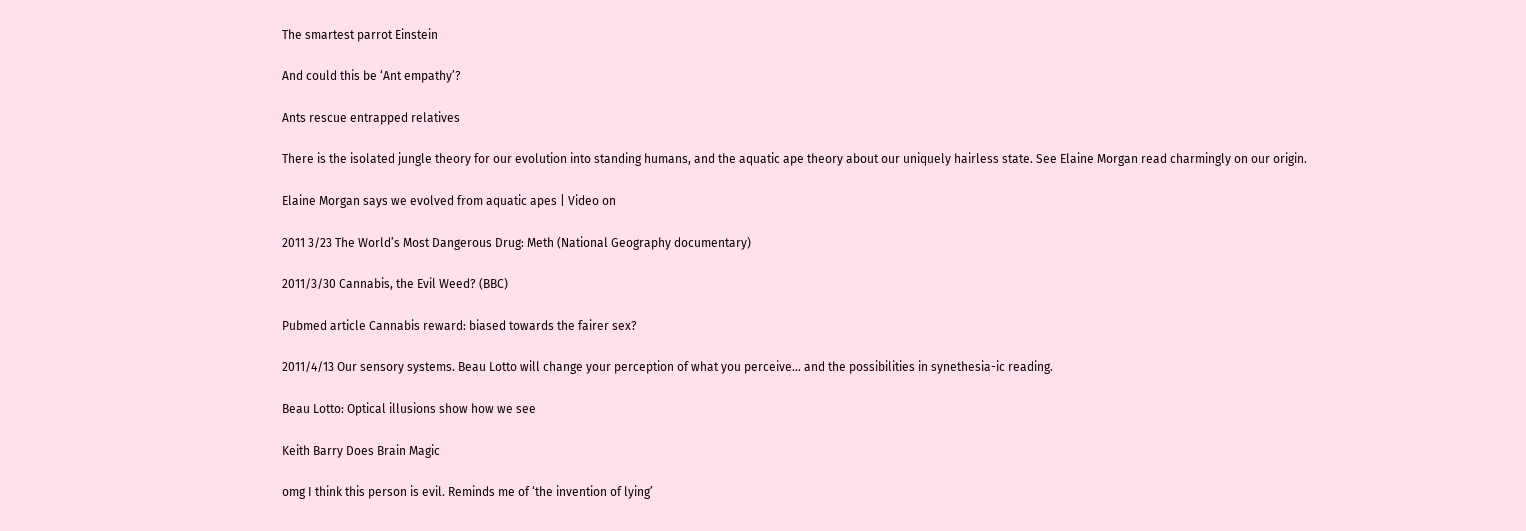The smartest parrot Einstein

And could this be ‘Ant empathy’?

Ants rescue entrapped relatives

There is the isolated jungle theory for our evolution into standing humans, and the aquatic ape theory about our uniquely hairless state. See Elaine Morgan read charmingly on our origin.

Elaine Morgan says we evolved from aquatic apes | Video on

2011 3/23 The World’s Most Dangerous Drug: Meth (National Geography documentary)

2011/3/30 Cannabis, the Evil Weed? (BBC)

Pubmed article Cannabis reward: biased towards the fairer sex?

2011/4/13 Our sensory systems. Beau Lotto will change your perception of what you perceive… and the possibilities in synethesia-ic reading.

Beau Lotto: Optical illusions show how we see

Keith Barry Does Brain Magic

omg I think this person is evil. Reminds me of ‘the invention of lying’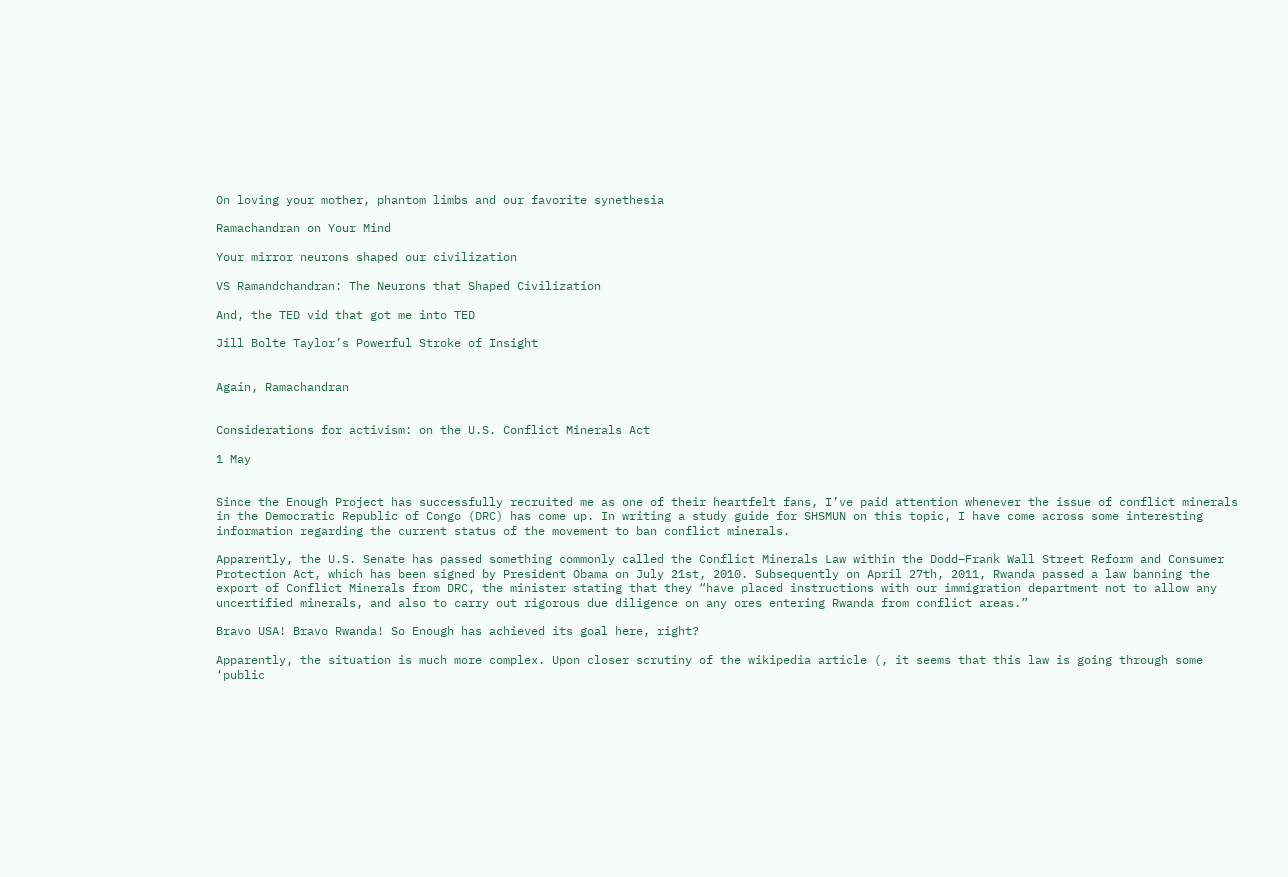On loving your mother, phantom limbs and our favorite synethesia

Ramachandran on Your Mind

Your mirror neurons shaped our civilization

VS Ramandchandran: The Neurons that Shaped Civilization

And, the TED vid that got me into TED

Jill Bolte Taylor’s Powerful Stroke of Insight


Again, Ramachandran


Considerations for activism: on the U.S. Conflict Minerals Act

1 May


Since the Enough Project has successfully recruited me as one of their heartfelt fans, I’ve paid attention whenever the issue of conflict minerals in the Democratic Republic of Congo (DRC) has come up. In writing a study guide for SHSMUN on this topic, I have come across some interesting information regarding the current status of the movement to ban conflict minerals.

Apparently, the U.S. Senate has passed something commonly called the Conflict Minerals Law within the Dodd–Frank Wall Street Reform and Consumer Protection Act, which has been signed by President Obama on July 21st, 2010. Subsequently on April 27th, 2011, Rwanda passed a law banning the export of Conflict Minerals from DRC, the minister stating that they “have placed instructions with our immigration department not to allow any uncertified minerals, and also to carry out rigorous due diligence on any ores entering Rwanda from conflict areas.”

Bravo USA! Bravo Rwanda! So Enough has achieved its goal here, right?

Apparently, the situation is much more complex. Upon closer scrutiny of the wikipedia article (, it seems that this law is going through some ‘public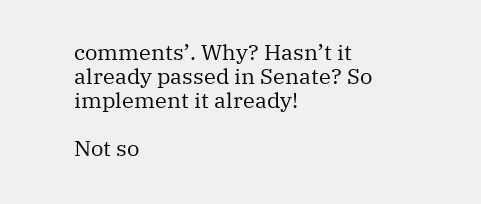comments’. Why? Hasn’t it already passed in Senate? So implement it already!

Not so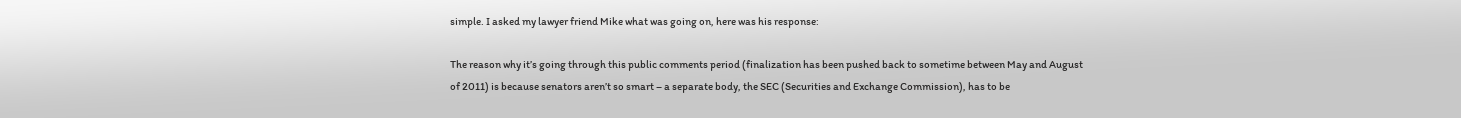simple. I asked my lawyer friend Mike what was going on, here was his response:

The reason why it’s going through this public comments period (finalization has been pushed back to sometime between May and August of 2011) is because senators aren’t so smart – a separate body, the SEC (Securities and Exchange Commission), has to be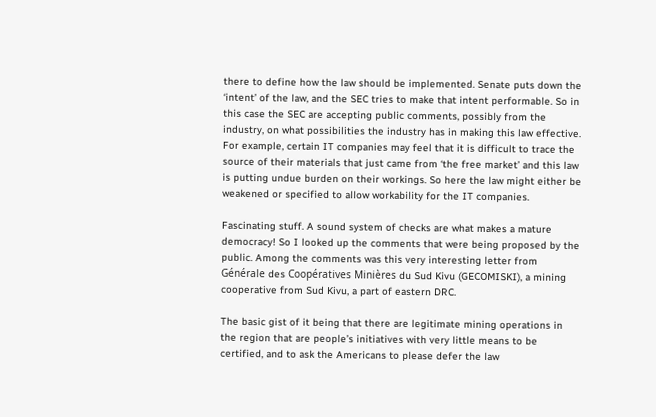there to define how the law should be implemented. Senate puts down the ‘intent’ of the law, and the SEC tries to make that intent performable. So in this case the SEC are accepting public comments, possibly from the industry, on what possibilities the industry has in making this law effective. For example, certain IT companies may feel that it is difficult to trace the source of their materials that just came from ‘the free market’ and this law is putting undue burden on their workings. So here the law might either be weakened or specified to allow workability for the IT companies.

Fascinating stuff. A sound system of checks are what makes a mature democracy! So I looked up the comments that were being proposed by the public. Among the comments was this very interesting letter from Générale des Coopératives Minières du Sud Kivu (GECOMISKI), a mining cooperative from Sud Kivu, a part of eastern DRC.

The basic gist of it being that there are legitimate mining operations in the region that are people’s initiatives with very little means to be certified, and to ask the Americans to please defer the law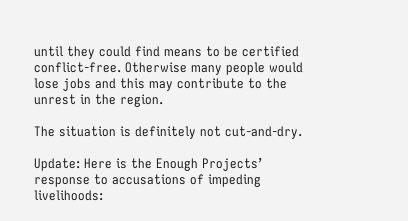until they could find means to be certified conflict-free. Otherwise many people would lose jobs and this may contribute to the unrest in the region.

The situation is definitely not cut-and-dry.

Update: Here is the Enough Projects’ response to accusations of impeding livelihoods: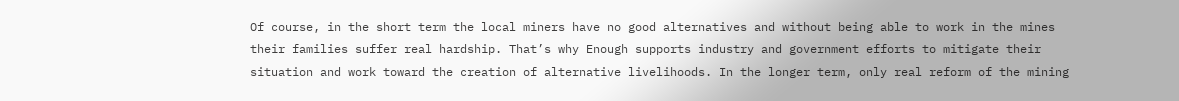Of course, in the short term the local miners have no good alternatives and without being able to work in the mines their families suffer real hardship. That’s why Enough supports industry and government efforts to mitigate their situation and work toward the creation of alternative livelihoods. In the longer term, only real reform of the mining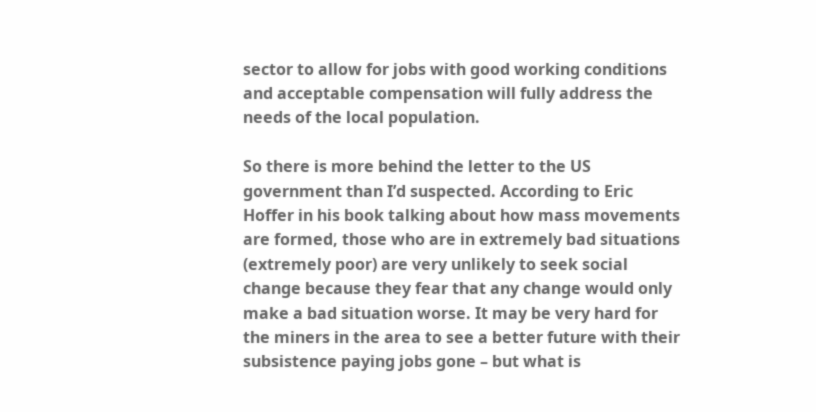sector to allow for jobs with good working conditions and acceptable compensation will fully address the needs of the local population.

So there is more behind the letter to the US government than I’d suspected. According to Eric Hoffer in his book talking about how mass movements are formed, those who are in extremely bad situations (extremely poor) are very unlikely to seek social change because they fear that any change would only make a bad situation worse. It may be very hard for the miners in the area to see a better future with their subsistence paying jobs gone – but what is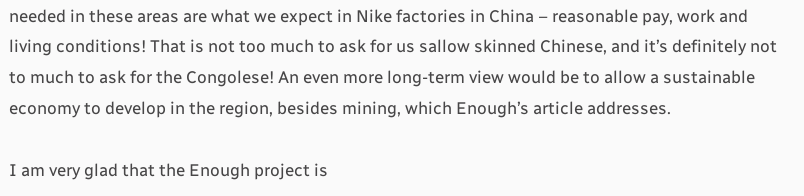needed in these areas are what we expect in Nike factories in China – reasonable pay, work and living conditions! That is not too much to ask for us sallow skinned Chinese, and it’s definitely not to much to ask for the Congolese! An even more long-term view would be to allow a sustainable economy to develop in the region, besides mining, which Enough’s article addresses.

I am very glad that the Enough project is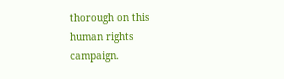thorough on this human rights campaign.